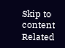Skip to content
Related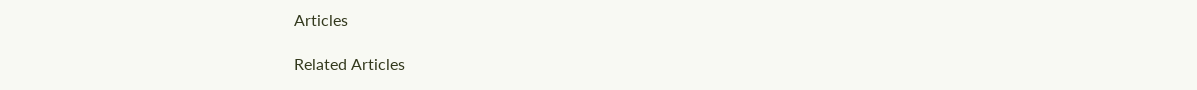Articles

Related Articles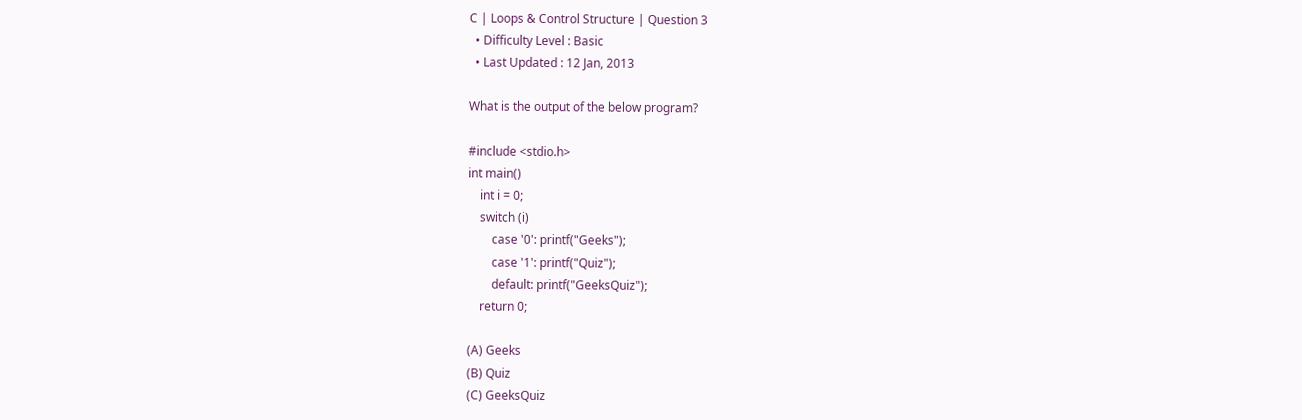C | Loops & Control Structure | Question 3
  • Difficulty Level : Basic
  • Last Updated : 12 Jan, 2013

What is the output of the below program?

#include <stdio.h>
int main()
    int i = 0;
    switch (i)
        case '0': printf("Geeks");
        case '1': printf("Quiz");
        default: printf("GeeksQuiz");
    return 0;

(A) Geeks
(B) Quiz
(C) GeeksQuiz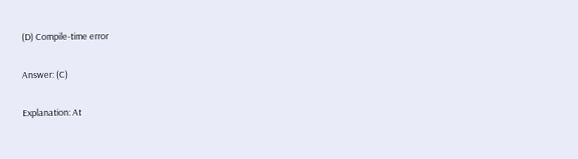(D) Compile-time error

Answer: (C)

Explanation: At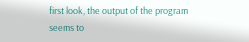first look, the output of the program seems to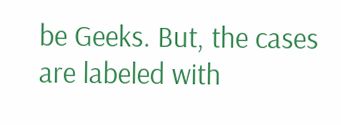be Geeks. But, the cases are labeled with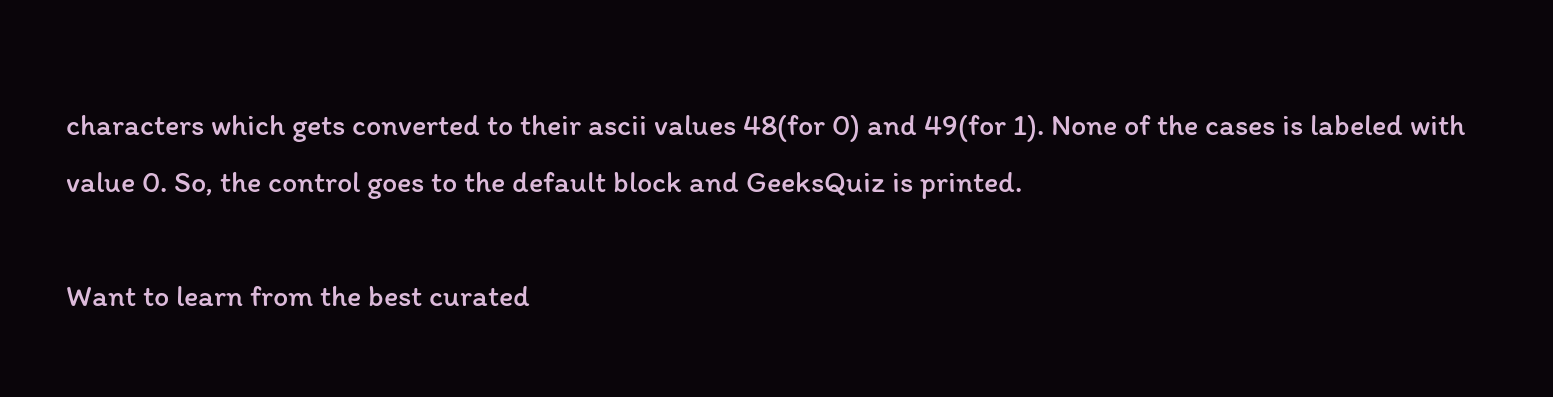characters which gets converted to their ascii values 48(for 0) and 49(for 1). None of the cases is labeled with value 0. So, the control goes to the default block and GeeksQuiz is printed.

Want to learn from the best curated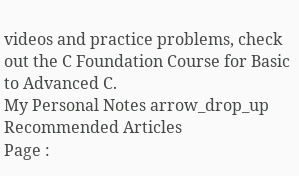videos and practice problems, check out the C Foundation Course for Basic to Advanced C.
My Personal Notes arrow_drop_up
Recommended Articles
Page :